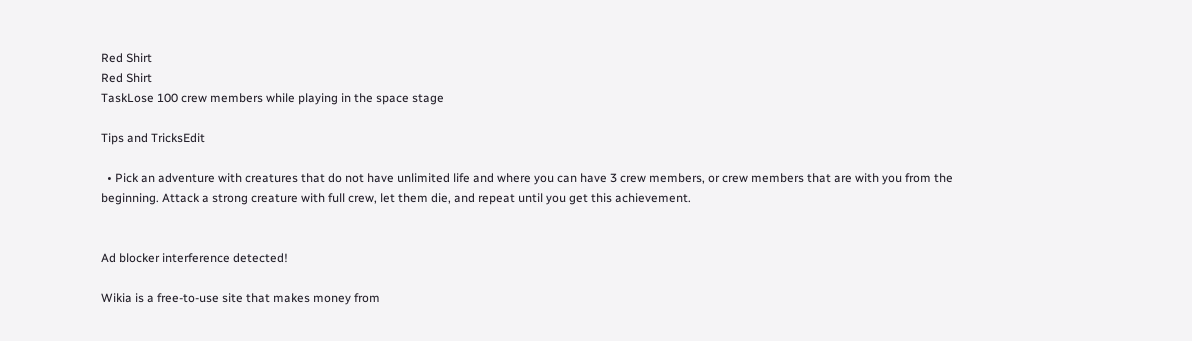Red Shirt
Red Shirt
TaskLose 100 crew members while playing in the space stage

Tips and TricksEdit

  • Pick an adventure with creatures that do not have unlimited life and where you can have 3 crew members, or crew members that are with you from the beginning. Attack a strong creature with full crew, let them die, and repeat until you get this achievement.


Ad blocker interference detected!

Wikia is a free-to-use site that makes money from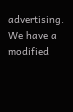advertising. We have a modified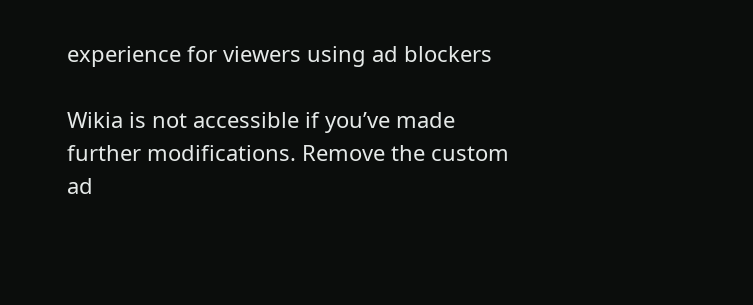experience for viewers using ad blockers

Wikia is not accessible if you’ve made further modifications. Remove the custom ad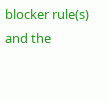blocker rule(s) and the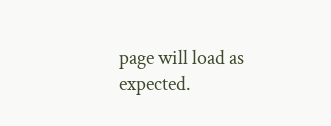page will load as expected.